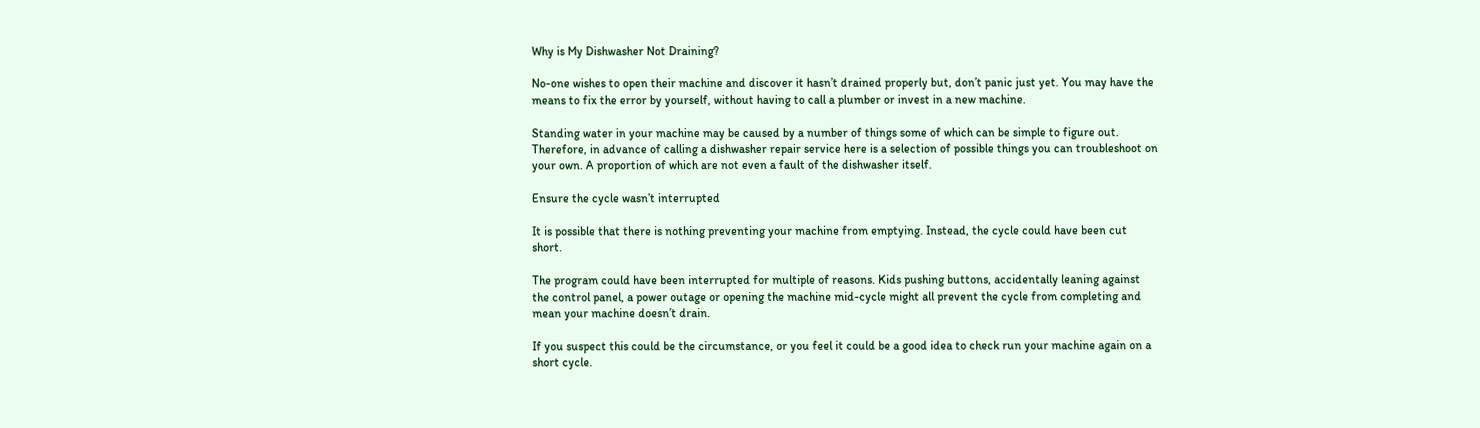Why is My Dishwasher Not Draining?

No-one wishes to open their machine and discover it hasn’t drained properly but, don’t panic just yet. You may have the means to fix the error by yourself, without having to call a plumber or invest in a new machine.

Standing water in your machine may be caused by a number of things some of which can be simple to figure out. Therefore, in advance of calling a dishwasher repair service here is a selection of possible things you can troubleshoot on your own. A proportion of which are not even a fault of the dishwasher itself.

Ensure the cycle wasn’t interrupted

It is possible that there is nothing preventing your machine from emptying. Instead, the cycle could have been cut short.

The program could have been interrupted for multiple of reasons. Kids pushing buttons, accidentally leaning against the control panel, a power outage or opening the machine mid-cycle might all prevent the cycle from completing and mean your machine doesn’t drain.

If you suspect this could be the circumstance, or you feel it could be a good idea to check run your machine again on a short cycle.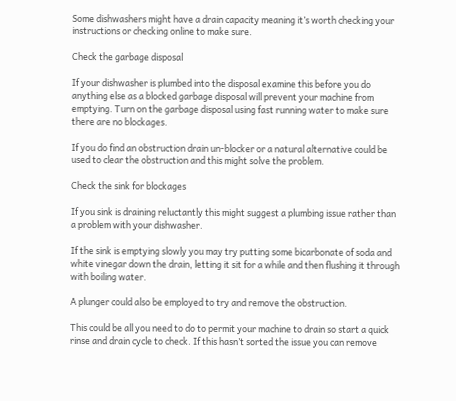Some dishwashers might have a drain capacity meaning it’s worth checking your instructions or checking online to make sure.

Check the garbage disposal

If your dishwasher is plumbed into the disposal examine this before you do anything else as a blocked garbage disposal will prevent your machine from emptying. Turn on the garbage disposal using fast running water to make sure there are no blockages.

If you do find an obstruction drain un-blocker or a natural alternative could be used to clear the obstruction and this might solve the problem.

Check the sink for blockages

If you sink is draining reluctantly this might suggest a plumbing issue rather than a problem with your dishwasher.

If the sink is emptying slowly you may try putting some bicarbonate of soda and white vinegar down the drain, letting it sit for a while and then flushing it through with boiling water.

A plunger could also be employed to try and remove the obstruction.

This could be all you need to do to permit your machine to drain so start a quick rinse and drain cycle to check. If this hasn’t sorted the issue you can remove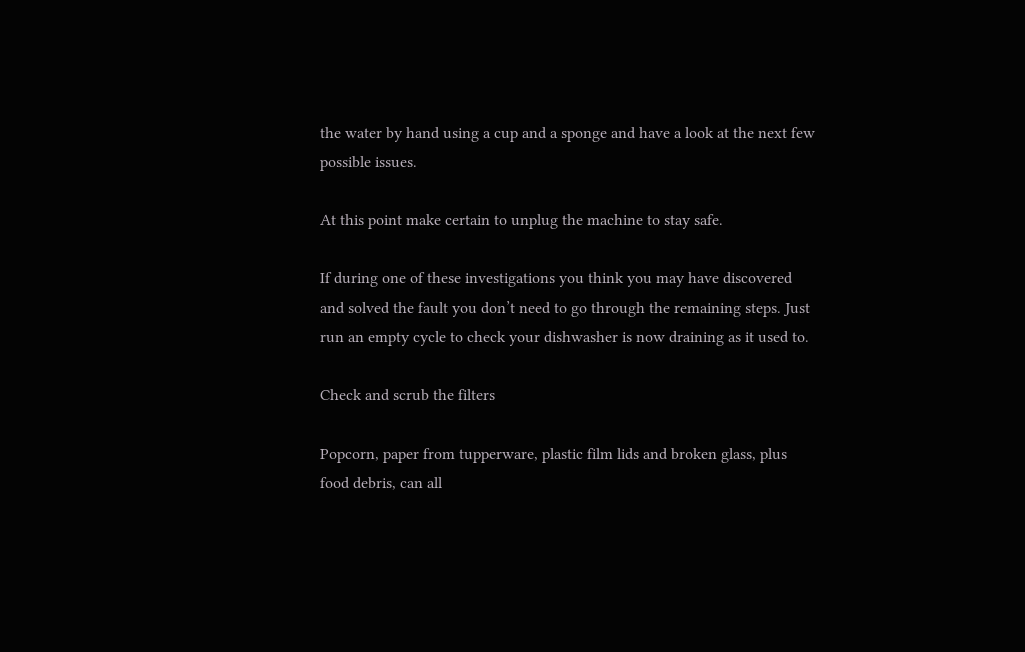the water by hand using a cup and a sponge and have a look at the next few possible issues.

At this point make certain to unplug the machine to stay safe.

If during one of these investigations you think you may have discovered and solved the fault you don’t need to go through the remaining steps. Just run an empty cycle to check your dishwasher is now draining as it used to.

Check and scrub the filters

Popcorn, paper from tupperware, plastic film lids and broken glass, plus food debris, can all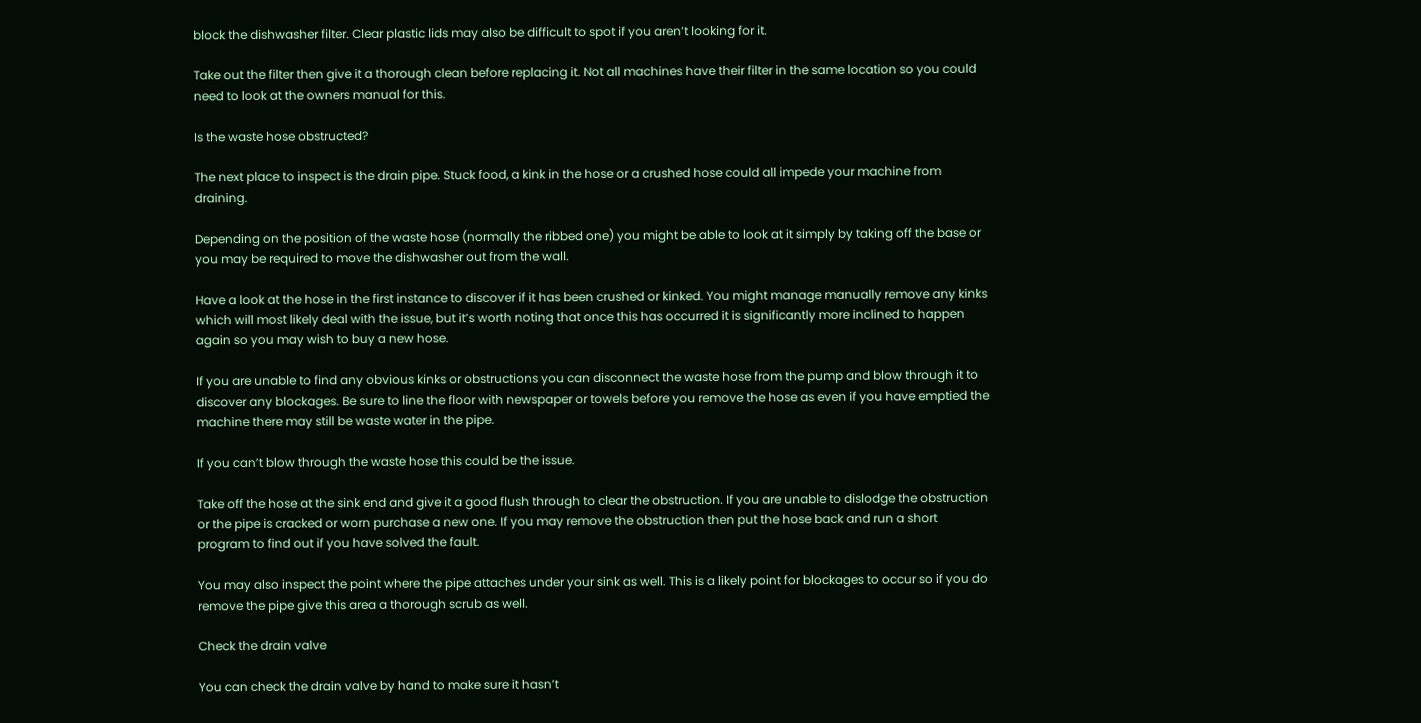block the dishwasher filter. Clear plastic lids may also be difficult to spot if you aren’t looking for it.

Take out the filter then give it a thorough clean before replacing it. Not all machines have their filter in the same location so you could need to look at the owners manual for this.

Is the waste hose obstructed?

The next place to inspect is the drain pipe. Stuck food, a kink in the hose or a crushed hose could all impede your machine from draining.

Depending on the position of the waste hose (normally the ribbed one) you might be able to look at it simply by taking off the base or you may be required to move the dishwasher out from the wall.

Have a look at the hose in the first instance to discover if it has been crushed or kinked. You might manage manually remove any kinks which will most likely deal with the issue, but it’s worth noting that once this has occurred it is significantly more inclined to happen again so you may wish to buy a new hose.

If you are unable to find any obvious kinks or obstructions you can disconnect the waste hose from the pump and blow through it to discover any blockages. Be sure to line the floor with newspaper or towels before you remove the hose as even if you have emptied the machine there may still be waste water in the pipe.

If you can’t blow through the waste hose this could be the issue.

Take off the hose at the sink end and give it a good flush through to clear the obstruction. If you are unable to dislodge the obstruction or the pipe is cracked or worn purchase a new one. If you may remove the obstruction then put the hose back and run a short program to find out if you have solved the fault.

You may also inspect the point where the pipe attaches under your sink as well. This is a likely point for blockages to occur so if you do remove the pipe give this area a thorough scrub as well.

Check the drain valve

You can check the drain valve by hand to make sure it hasn’t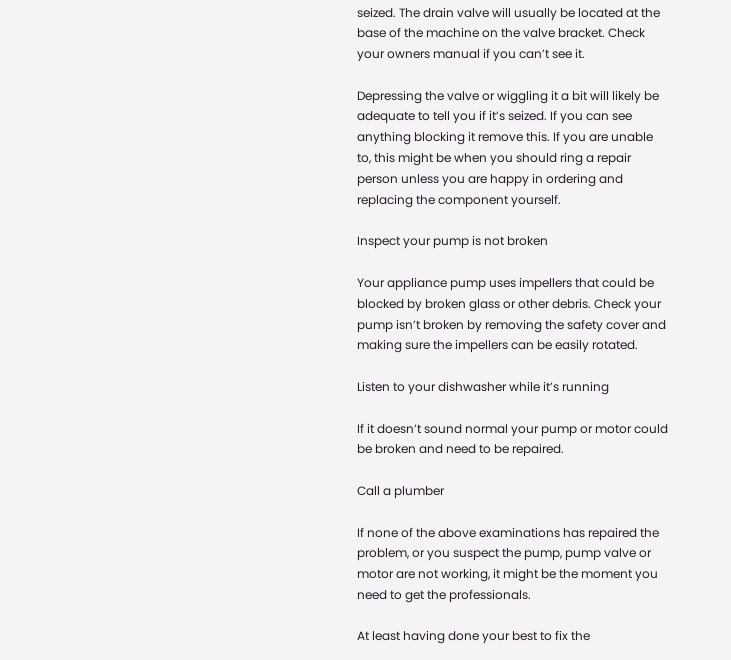seized. The drain valve will usually be located at the base of the machine on the valve bracket. Check your owners manual if you can’t see it.

Depressing the valve or wiggling it a bit will likely be adequate to tell you if it’s seized. If you can see anything blocking it remove this. If you are unable to, this might be when you should ring a repair person unless you are happy in ordering and replacing the component yourself.

Inspect your pump is not broken

Your appliance pump uses impellers that could be blocked by broken glass or other debris. Check your pump isn’t broken by removing the safety cover and making sure the impellers can be easily rotated.

Listen to your dishwasher while it’s running

If it doesn’t sound normal your pump or motor could be broken and need to be repaired.

Call a plumber

If none of the above examinations has repaired the problem, or you suspect the pump, pump valve or motor are not working, it might be the moment you need to get the professionals.

At least having done your best to fix the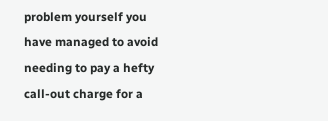problem yourself you have managed to avoid needing to pay a hefty call-out charge for a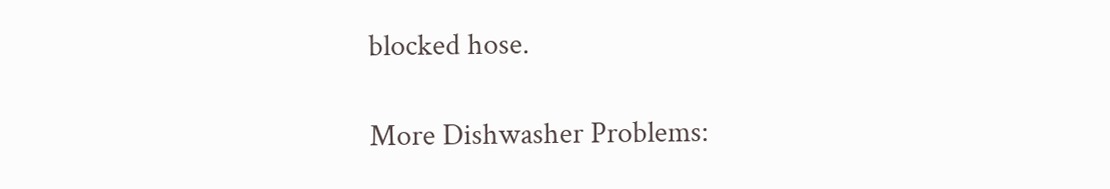blocked hose.

More Dishwasher Problems: